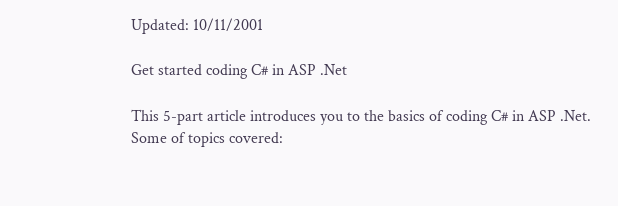Updated: 10/11/2001

Get started coding C# in ASP .Net

This 5-part article introduces you to the basics of coding C# in ASP .Net. Some of topics covered: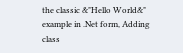the classic &"Hello World&" example in .Net form, Adding class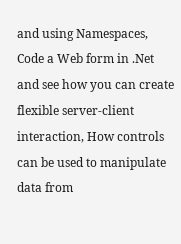and using Namespaces, Code a Web form in .Net and see how you can create flexible server-client interaction, How controls can be used to manipulate data from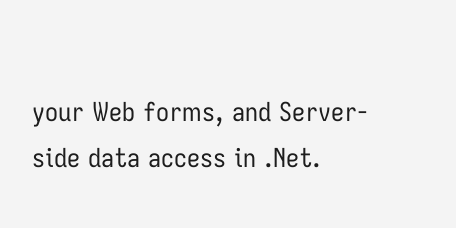your Web forms, and Server-side data access in .Net.